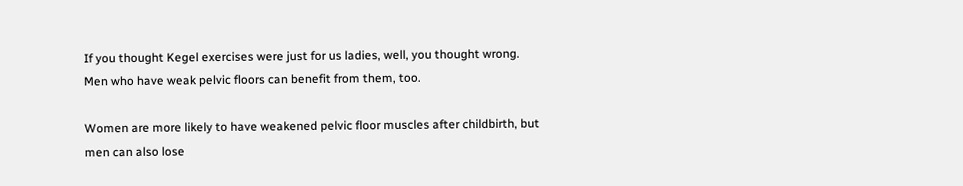If you thought Kegel exercises were just for us ladies, well, you thought wrong. Men who have weak pelvic floors can benefit from them, too.

Women are more likely to have weakened pelvic floor muscles after childbirth, but men can also lose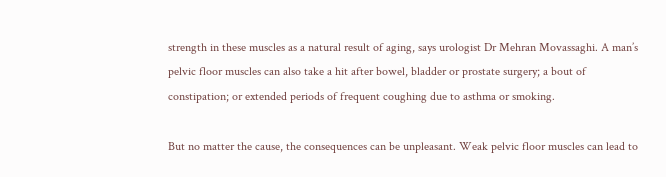strength in these muscles as a natural result of aging, says urologist Dr Mehran Movassaghi. A man’s pelvic floor muscles can also take a hit after bowel, bladder or prostate surgery; a bout of constipation; or extended periods of frequent coughing due to asthma or smoking.

But no matter the cause, the consequences can be unpleasant. Weak pelvic floor muscles can lead to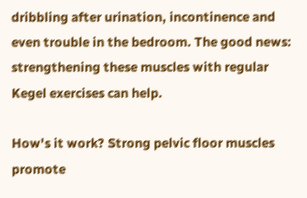dribbling after urination, incontinence and even trouble in the bedroom. The good news: strengthening these muscles with regular Kegel exercises can help.

How's it work? Strong pelvic floor muscles promote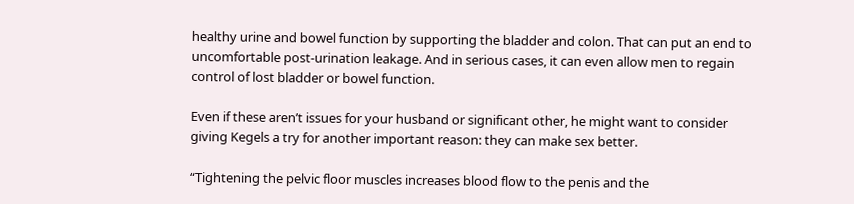healthy urine and bowel function by supporting the bladder and colon. That can put an end to uncomfortable post-urination leakage. And in serious cases, it can even allow men to regain control of lost bladder or bowel function.

Even if these aren’t issues for your husband or significant other, he might want to consider giving Kegels a try for another important reason: they can make sex better.

“Tightening the pelvic floor muscles increases blood flow to the penis and the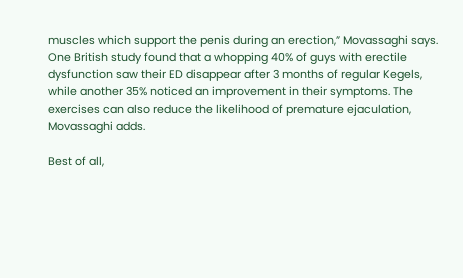muscles which support the penis during an erection,” Movassaghi says. One British study found that a whopping 40% of guys with erectile dysfunction saw their ED disappear after 3 months of regular Kegels, while another 35% noticed an improvement in their symptoms. The exercises can also reduce the likelihood of premature ejaculation, Movassaghi adds.

Best of all,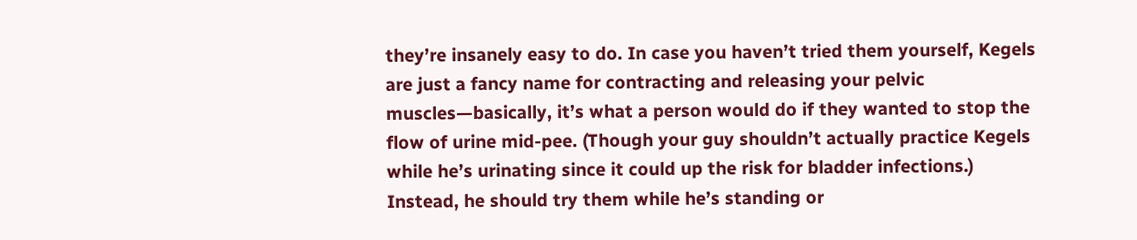they’re insanely easy to do. In case you haven’t tried them yourself, Kegels are just a fancy name for contracting and releasing your pelvic muscles—basically, it’s what a person would do if they wanted to stop the flow of urine mid-pee. (Though your guy shouldn’t actually practice Kegels while he’s urinating since it could up the risk for bladder infections.) Instead, he should try them while he’s standing or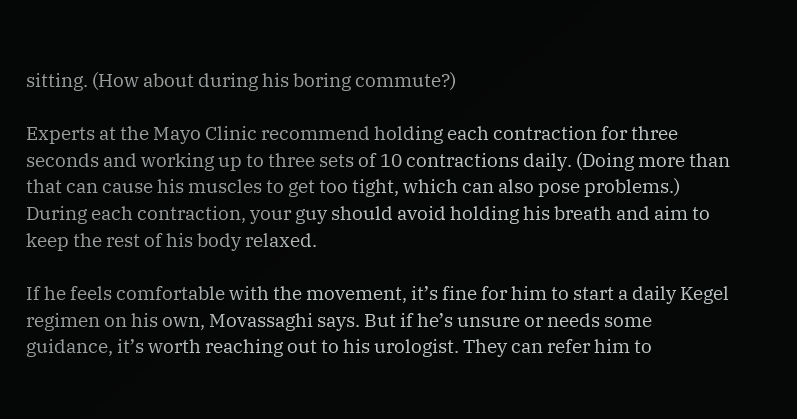sitting. (How about during his boring commute?)

Experts at the Mayo Clinic recommend holding each contraction for three seconds and working up to three sets of 10 contractions daily. (Doing more than that can cause his muscles to get too tight, which can also pose problems.) During each contraction, your guy should avoid holding his breath and aim to keep the rest of his body relaxed.

If he feels comfortable with the movement, it’s fine for him to start a daily Kegel regimen on his own, Movassaghi says. But if he’s unsure or needs some guidance, it’s worth reaching out to his urologist. They can refer him to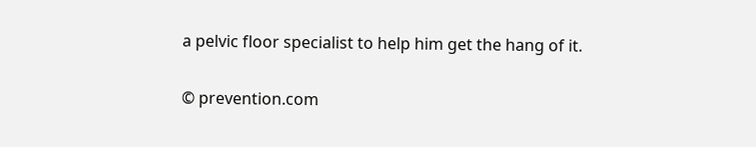a pelvic floor specialist to help him get the hang of it.

© prevention.com